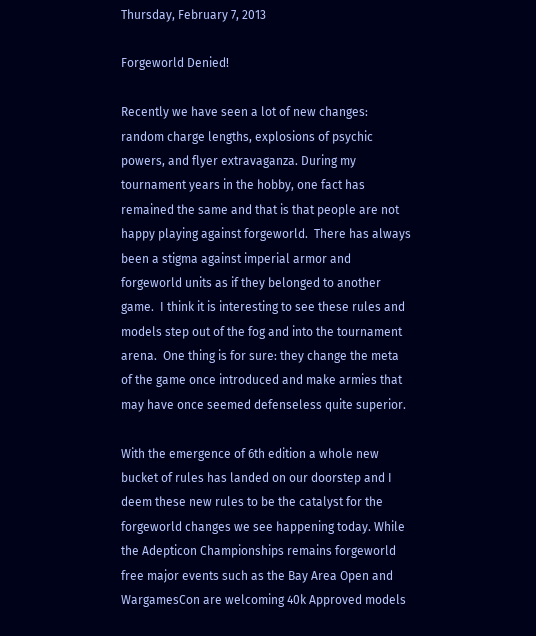Thursday, February 7, 2013

Forgeworld Denied!

Recently we have seen a lot of new changes: random charge lengths, explosions of psychic powers, and flyer extravaganza. During my tournament years in the hobby, one fact has remained the same and that is that people are not happy playing against forgeworld.  There has always been a stigma against imperial armor and forgeworld units as if they belonged to another game.  I think it is interesting to see these rules and models step out of the fog and into the tournament arena.  One thing is for sure: they change the meta of the game once introduced and make armies that may have once seemed defenseless quite superior.

With the emergence of 6th edition a whole new bucket of rules has landed on our doorstep and I deem these new rules to be the catalyst for the forgeworld changes we see happening today. While the Adepticon Championships remains forgeworld free major events such as the Bay Area Open and WargamesCon are welcoming 40k Approved models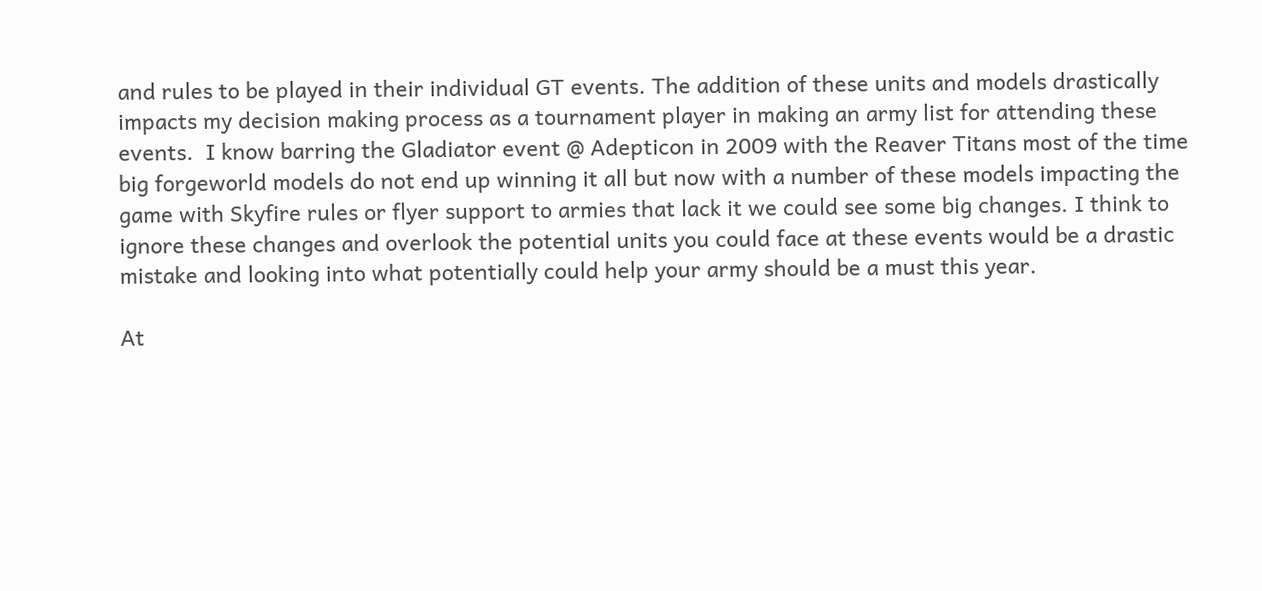and rules to be played in their individual GT events. The addition of these units and models drastically impacts my decision making process as a tournament player in making an army list for attending these events.  I know barring the Gladiator event @ Adepticon in 2009 with the Reaver Titans most of the time big forgeworld models do not end up winning it all but now with a number of these models impacting the game with Skyfire rules or flyer support to armies that lack it we could see some big changes. I think to ignore these changes and overlook the potential units you could face at these events would be a drastic mistake and looking into what potentially could help your army should be a must this year.

At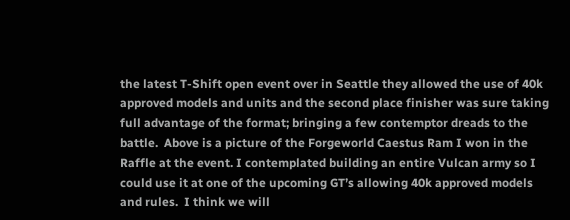the latest T-Shift open event over in Seattle they allowed the use of 40k approved models and units and the second place finisher was sure taking full advantage of the format; bringing a few contemptor dreads to the battle.  Above is a picture of the Forgeworld Caestus Ram I won in the Raffle at the event. I contemplated building an entire Vulcan army so I could use it at one of the upcoming GT’s allowing 40k approved models and rules.  I think we will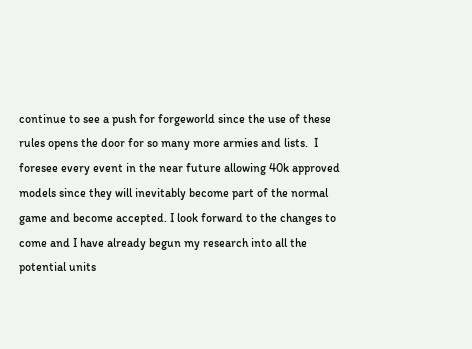continue to see a push for forgeworld since the use of these rules opens the door for so many more armies and lists.  I foresee every event in the near future allowing 40k approved models since they will inevitably become part of the normal game and become accepted. I look forward to the changes to come and I have already begun my research into all the potential units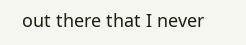out there that I never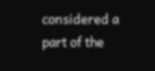considered a part of the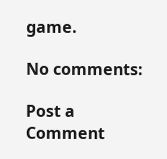game.

No comments:

Post a Comment